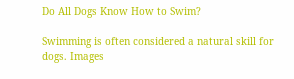Do All Dogs Know How to Swim?

Swimming is often considered a natural skill for dogs. Images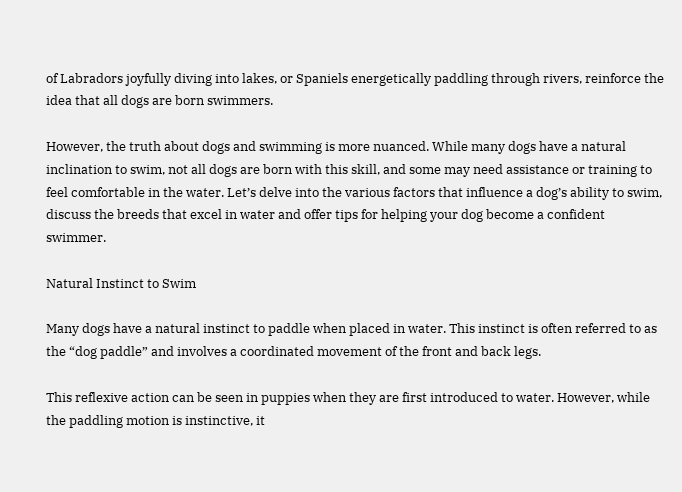of Labradors joyfully diving into lakes, or Spaniels energetically paddling through rivers, reinforce the idea that all dogs are born swimmers.

However, the truth about dogs and swimming is more nuanced. While many dogs have a natural inclination to swim, not all dogs are born with this skill, and some may need assistance or training to feel comfortable in the water. Let’s delve into the various factors that influence a dog’s ability to swim, discuss the breeds that excel in water and offer tips for helping your dog become a confident swimmer.

Natural Instinct to Swim

Many dogs have a natural instinct to paddle when placed in water. This instinct is often referred to as the “dog paddle” and involves a coordinated movement of the front and back legs.

This reflexive action can be seen in puppies when they are first introduced to water. However, while the paddling motion is instinctive, it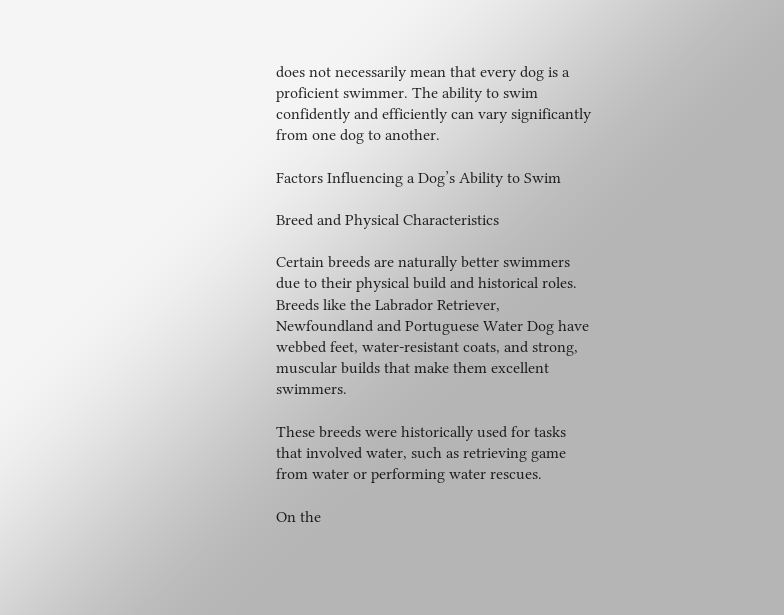does not necessarily mean that every dog is a proficient swimmer. The ability to swim confidently and efficiently can vary significantly from one dog to another.

Factors Influencing a Dog’s Ability to Swim

Breed and Physical Characteristics

Certain breeds are naturally better swimmers due to their physical build and historical roles. Breeds like the Labrador Retriever, Newfoundland and Portuguese Water Dog have webbed feet, water-resistant coats, and strong, muscular builds that make them excellent swimmers.

These breeds were historically used for tasks that involved water, such as retrieving game from water or performing water rescues.

On the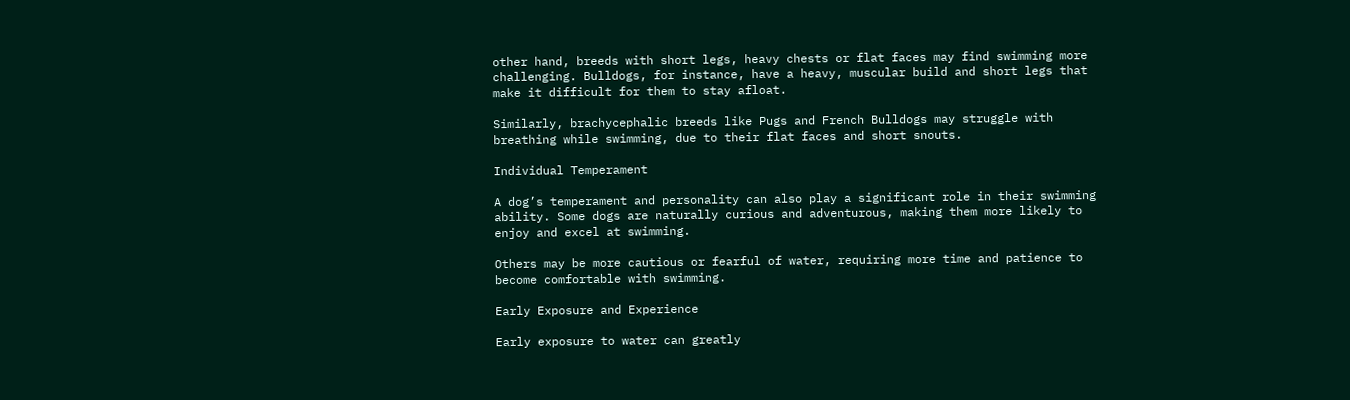other hand, breeds with short legs, heavy chests or flat faces may find swimming more challenging. Bulldogs, for instance, have a heavy, muscular build and short legs that make it difficult for them to stay afloat.

Similarly, brachycephalic breeds like Pugs and French Bulldogs may struggle with breathing while swimming, due to their flat faces and short snouts.

Individual Temperament

A dog’s temperament and personality can also play a significant role in their swimming ability. Some dogs are naturally curious and adventurous, making them more likely to enjoy and excel at swimming.

Others may be more cautious or fearful of water, requiring more time and patience to become comfortable with swimming.

Early Exposure and Experience

Early exposure to water can greatly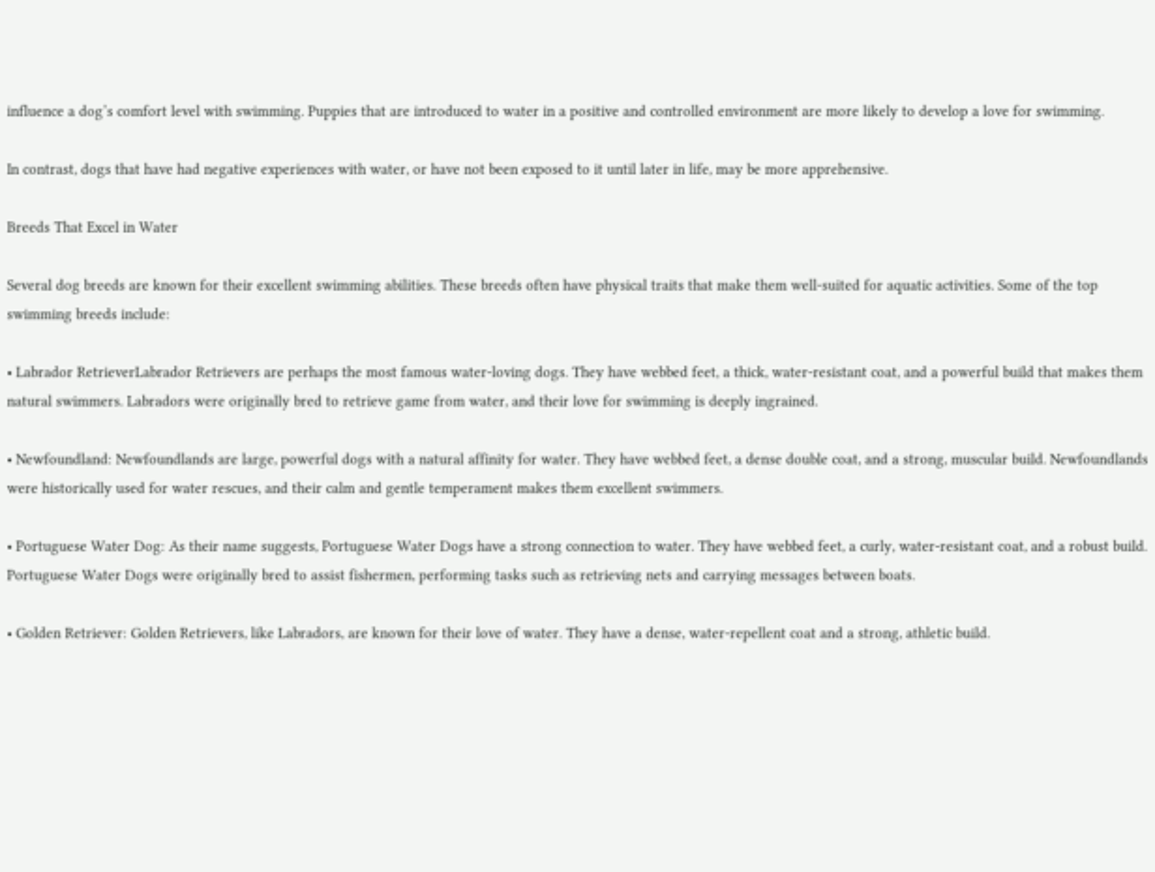influence a dog’s comfort level with swimming. Puppies that are introduced to water in a positive and controlled environment are more likely to develop a love for swimming.

In contrast, dogs that have had negative experiences with water, or have not been exposed to it until later in life, may be more apprehensive.

Breeds That Excel in Water

Several dog breeds are known for their excellent swimming abilities. These breeds often have physical traits that make them well-suited for aquatic activities. Some of the top swimming breeds include:

• Labrador RetrieverLabrador Retrievers are perhaps the most famous water-loving dogs. They have webbed feet, a thick, water-resistant coat, and a powerful build that makes them natural swimmers. Labradors were originally bred to retrieve game from water, and their love for swimming is deeply ingrained.

• Newfoundland: Newfoundlands are large, powerful dogs with a natural affinity for water. They have webbed feet, a dense double coat, and a strong, muscular build. Newfoundlands were historically used for water rescues, and their calm and gentle temperament makes them excellent swimmers.

• Portuguese Water Dog: As their name suggests, Portuguese Water Dogs have a strong connection to water. They have webbed feet, a curly, water-resistant coat, and a robust build. Portuguese Water Dogs were originally bred to assist fishermen, performing tasks such as retrieving nets and carrying messages between boats.

• Golden Retriever: Golden Retrievers, like Labradors, are known for their love of water. They have a dense, water-repellent coat and a strong, athletic build.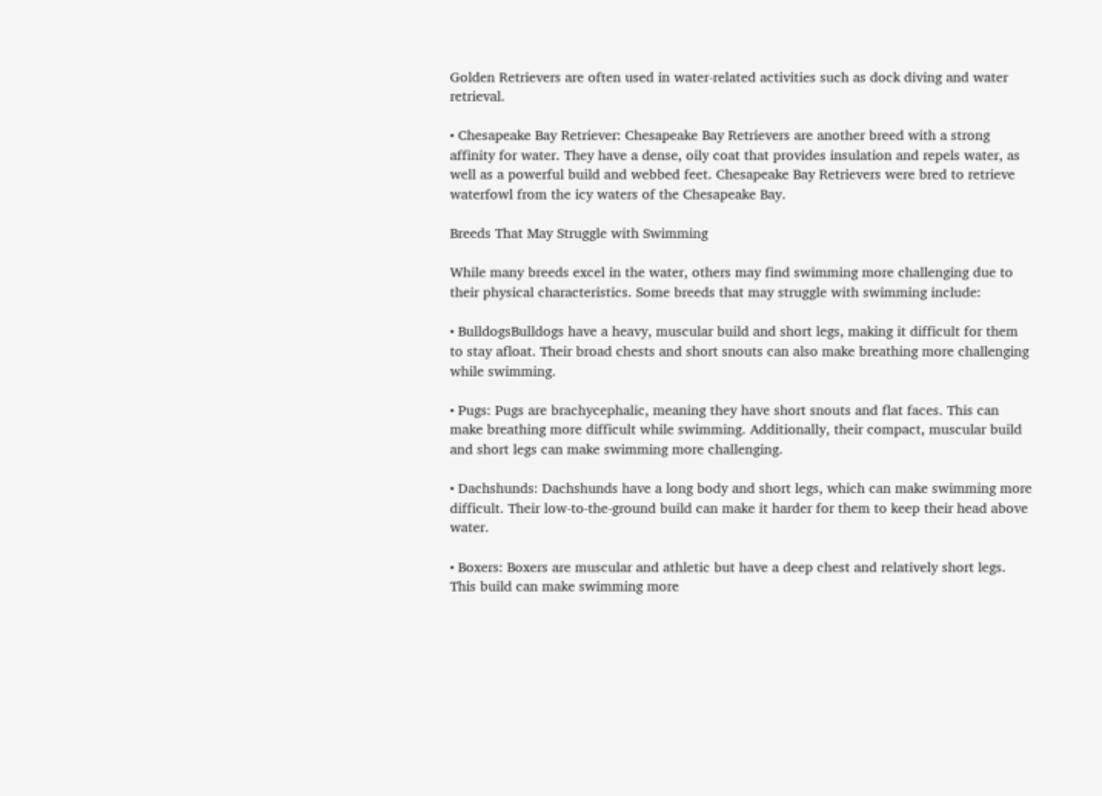Golden Retrievers are often used in water-related activities such as dock diving and water retrieval.

• Chesapeake Bay Retriever: Chesapeake Bay Retrievers are another breed with a strong affinity for water. They have a dense, oily coat that provides insulation and repels water, as well as a powerful build and webbed feet. Chesapeake Bay Retrievers were bred to retrieve waterfowl from the icy waters of the Chesapeake Bay.

Breeds That May Struggle with Swimming

While many breeds excel in the water, others may find swimming more challenging due to their physical characteristics. Some breeds that may struggle with swimming include:

• BulldogsBulldogs have a heavy, muscular build and short legs, making it difficult for them to stay afloat. Their broad chests and short snouts can also make breathing more challenging while swimming.

• Pugs: Pugs are brachycephalic, meaning they have short snouts and flat faces. This can make breathing more difficult while swimming. Additionally, their compact, muscular build and short legs can make swimming more challenging.

• Dachshunds: Dachshunds have a long body and short legs, which can make swimming more difficult. Their low-to-the-ground build can make it harder for them to keep their head above water.

• Boxers: Boxers are muscular and athletic but have a deep chest and relatively short legs. This build can make swimming more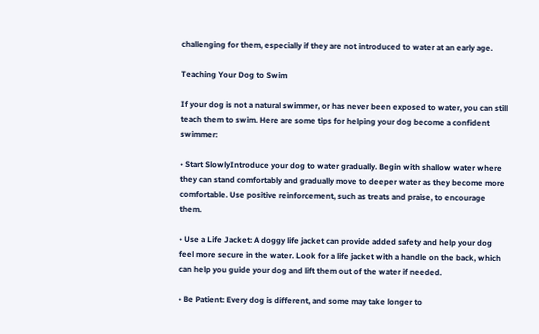challenging for them, especially if they are not introduced to water at an early age.

Teaching Your Dog to Swim

If your dog is not a natural swimmer, or has never been exposed to water, you can still teach them to swim. Here are some tips for helping your dog become a confident swimmer:

• Start SlowlyIntroduce your dog to water gradually. Begin with shallow water where they can stand comfortably and gradually move to deeper water as they become more comfortable. Use positive reinforcement, such as treats and praise, to encourage them.

• Use a Life Jacket: A doggy life jacket can provide added safety and help your dog feel more secure in the water. Look for a life jacket with a handle on the back, which can help you guide your dog and lift them out of the water if needed.

• Be Patient: Every dog is different, and some may take longer to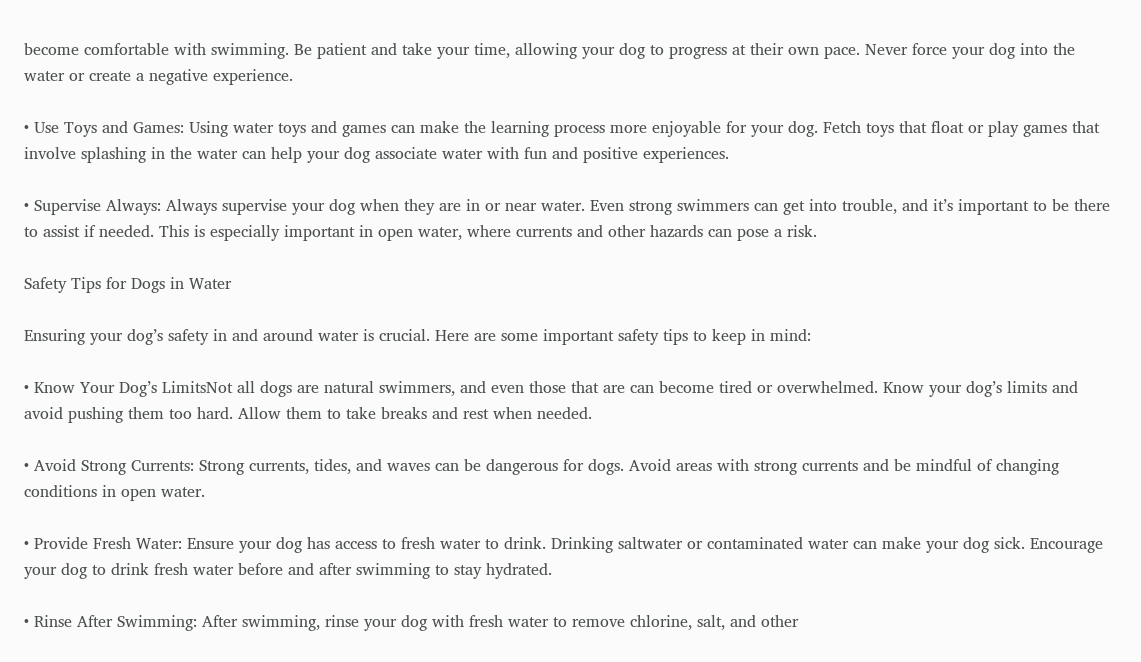become comfortable with swimming. Be patient and take your time, allowing your dog to progress at their own pace. Never force your dog into the water or create a negative experience.

• Use Toys and Games: Using water toys and games can make the learning process more enjoyable for your dog. Fetch toys that float or play games that involve splashing in the water can help your dog associate water with fun and positive experiences.

• Supervise Always: Always supervise your dog when they are in or near water. Even strong swimmers can get into trouble, and it’s important to be there to assist if needed. This is especially important in open water, where currents and other hazards can pose a risk.

Safety Tips for Dogs in Water

Ensuring your dog’s safety in and around water is crucial. Here are some important safety tips to keep in mind:

• Know Your Dog’s LimitsNot all dogs are natural swimmers, and even those that are can become tired or overwhelmed. Know your dog’s limits and avoid pushing them too hard. Allow them to take breaks and rest when needed.

• Avoid Strong Currents: Strong currents, tides, and waves can be dangerous for dogs. Avoid areas with strong currents and be mindful of changing conditions in open water.

• Provide Fresh Water: Ensure your dog has access to fresh water to drink. Drinking saltwater or contaminated water can make your dog sick. Encourage your dog to drink fresh water before and after swimming to stay hydrated.

• Rinse After Swimming: After swimming, rinse your dog with fresh water to remove chlorine, salt, and other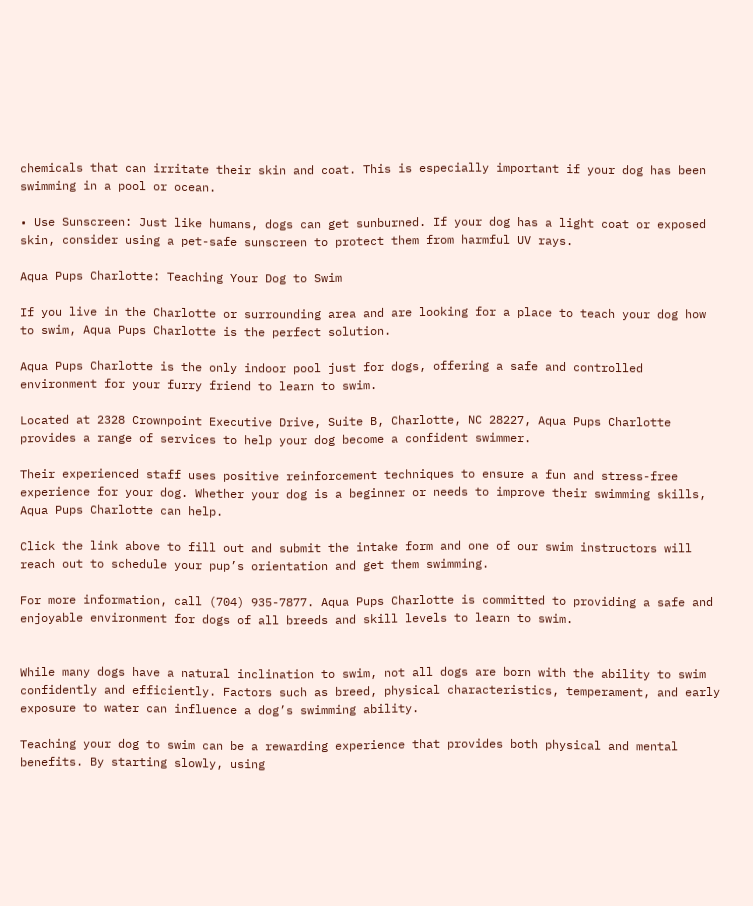chemicals that can irritate their skin and coat. This is especially important if your dog has been swimming in a pool or ocean.

• Use Sunscreen: Just like humans, dogs can get sunburned. If your dog has a light coat or exposed skin, consider using a pet-safe sunscreen to protect them from harmful UV rays.

Aqua Pups Charlotte: Teaching Your Dog to Swim

If you live in the Charlotte or surrounding area and are looking for a place to teach your dog how to swim, Aqua Pups Charlotte is the perfect solution.

Aqua Pups Charlotte is the only indoor pool just for dogs, offering a safe and controlled environment for your furry friend to learn to swim.

Located at 2328 Crownpoint Executive Drive, Suite B, Charlotte, NC 28227, Aqua Pups Charlotte provides a range of services to help your dog become a confident swimmer.

Their experienced staff uses positive reinforcement techniques to ensure a fun and stress-free experience for your dog. Whether your dog is a beginner or needs to improve their swimming skills, Aqua Pups Charlotte can help.

Click the link above to fill out and submit the intake form and one of our swim instructors will reach out to schedule your pup’s orientation and get them swimming.

For more information, call (704) 935-7877. Aqua Pups Charlotte is committed to providing a safe and enjoyable environment for dogs of all breeds and skill levels to learn to swim.


While many dogs have a natural inclination to swim, not all dogs are born with the ability to swim confidently and efficiently. Factors such as breed, physical characteristics, temperament, and early exposure to water can influence a dog’s swimming ability.

Teaching your dog to swim can be a rewarding experience that provides both physical and mental benefits. By starting slowly, using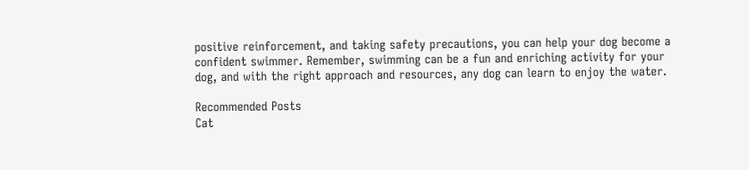positive reinforcement, and taking safety precautions, you can help your dog become a confident swimmer. Remember, swimming can be a fun and enriching activity for your dog, and with the right approach and resources, any dog can learn to enjoy the water.

Recommended Posts
Cat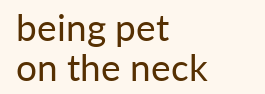being pet on the neck